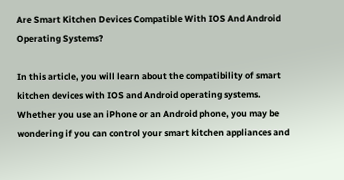Are Smart Kitchen Devices Compatible With IOS And Android Operating Systems?

In this article, you will learn about the compatibility of smart kitchen devices with IOS and Android operating systems. Whether you use an iPhone or an Android phone, you may be wondering if you can control your smart kitchen appliances and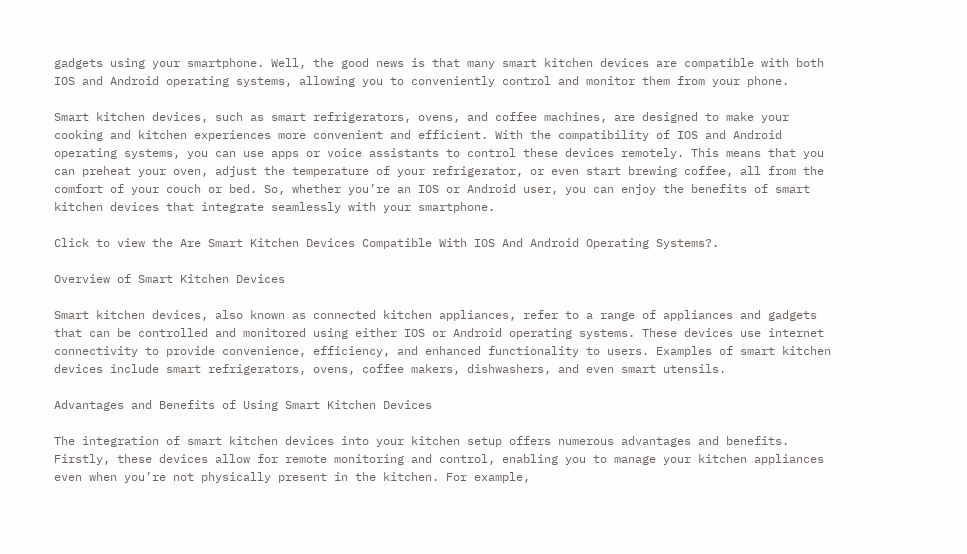gadgets using your smartphone. Well, the good news is that many smart kitchen devices are compatible with both IOS and Android operating systems, allowing you to conveniently control and monitor them from your phone.

Smart kitchen devices, such as smart refrigerators, ovens, and coffee machines, are designed to make your cooking and kitchen experiences more convenient and efficient. With the compatibility of IOS and Android operating systems, you can use apps or voice assistants to control these devices remotely. This means that you can preheat your oven, adjust the temperature of your refrigerator, or even start brewing coffee, all from the comfort of your couch or bed. So, whether you’re an IOS or Android user, you can enjoy the benefits of smart kitchen devices that integrate seamlessly with your smartphone.

Click to view the Are Smart Kitchen Devices Compatible With IOS And Android Operating Systems?.

Overview of Smart Kitchen Devices

Smart kitchen devices, also known as connected kitchen appliances, refer to a range of appliances and gadgets that can be controlled and monitored using either IOS or Android operating systems. These devices use internet connectivity to provide convenience, efficiency, and enhanced functionality to users. Examples of smart kitchen devices include smart refrigerators, ovens, coffee makers, dishwashers, and even smart utensils.

Advantages and Benefits of Using Smart Kitchen Devices

The integration of smart kitchen devices into your kitchen setup offers numerous advantages and benefits. Firstly, these devices allow for remote monitoring and control, enabling you to manage your kitchen appliances even when you’re not physically present in the kitchen. For example,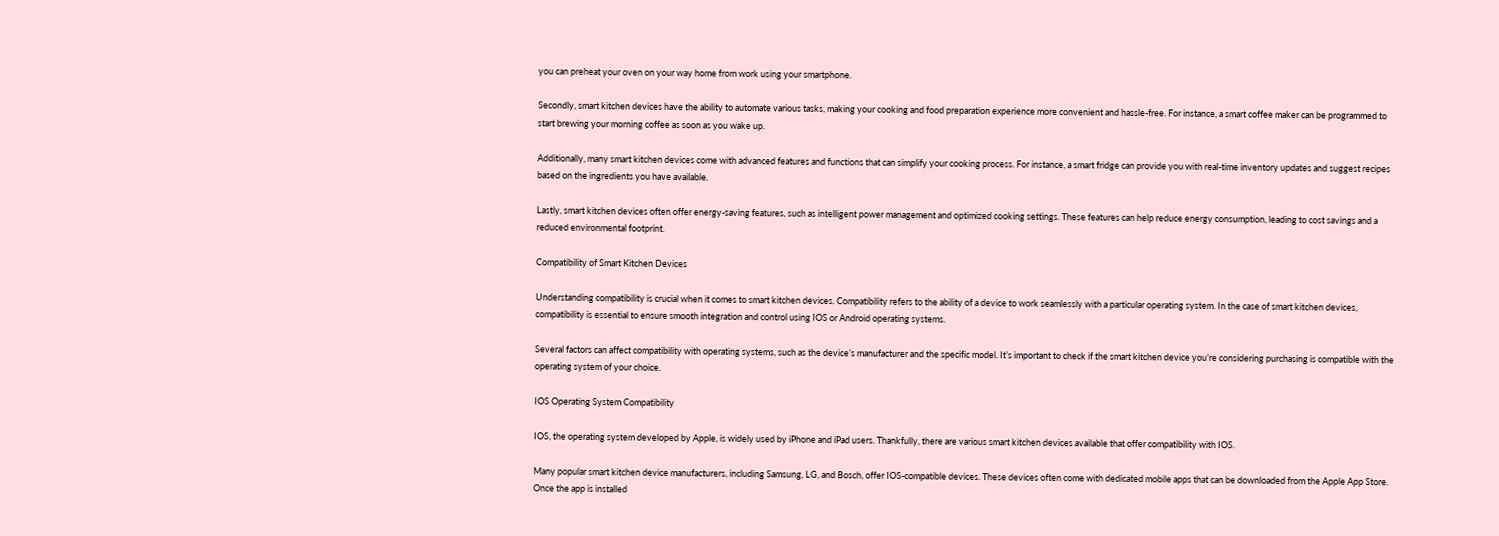you can preheat your oven on your way home from work using your smartphone.

Secondly, smart kitchen devices have the ability to automate various tasks, making your cooking and food preparation experience more convenient and hassle-free. For instance, a smart coffee maker can be programmed to start brewing your morning coffee as soon as you wake up.

Additionally, many smart kitchen devices come with advanced features and functions that can simplify your cooking process. For instance, a smart fridge can provide you with real-time inventory updates and suggest recipes based on the ingredients you have available.

Lastly, smart kitchen devices often offer energy-saving features, such as intelligent power management and optimized cooking settings. These features can help reduce energy consumption, leading to cost savings and a reduced environmental footprint.

Compatibility of Smart Kitchen Devices

Understanding compatibility is crucial when it comes to smart kitchen devices. Compatibility refers to the ability of a device to work seamlessly with a particular operating system. In the case of smart kitchen devices, compatibility is essential to ensure smooth integration and control using IOS or Android operating systems.

Several factors can affect compatibility with operating systems, such as the device’s manufacturer and the specific model. It’s important to check if the smart kitchen device you’re considering purchasing is compatible with the operating system of your choice.

IOS Operating System Compatibility

IOS, the operating system developed by Apple, is widely used by iPhone and iPad users. Thankfully, there are various smart kitchen devices available that offer compatibility with IOS.

Many popular smart kitchen device manufacturers, including Samsung, LG, and Bosch, offer IOS-compatible devices. These devices often come with dedicated mobile apps that can be downloaded from the Apple App Store. Once the app is installed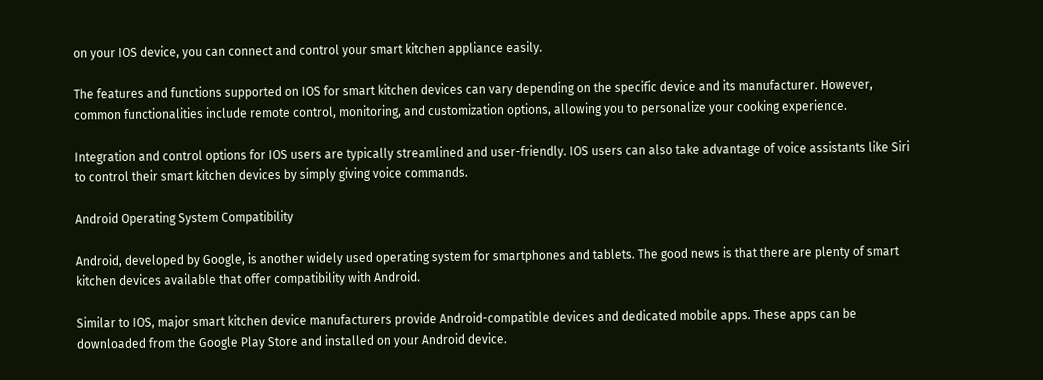on your IOS device, you can connect and control your smart kitchen appliance easily.

The features and functions supported on IOS for smart kitchen devices can vary depending on the specific device and its manufacturer. However, common functionalities include remote control, monitoring, and customization options, allowing you to personalize your cooking experience.

Integration and control options for IOS users are typically streamlined and user-friendly. IOS users can also take advantage of voice assistants like Siri to control their smart kitchen devices by simply giving voice commands.

Android Operating System Compatibility

Android, developed by Google, is another widely used operating system for smartphones and tablets. The good news is that there are plenty of smart kitchen devices available that offer compatibility with Android.

Similar to IOS, major smart kitchen device manufacturers provide Android-compatible devices and dedicated mobile apps. These apps can be downloaded from the Google Play Store and installed on your Android device.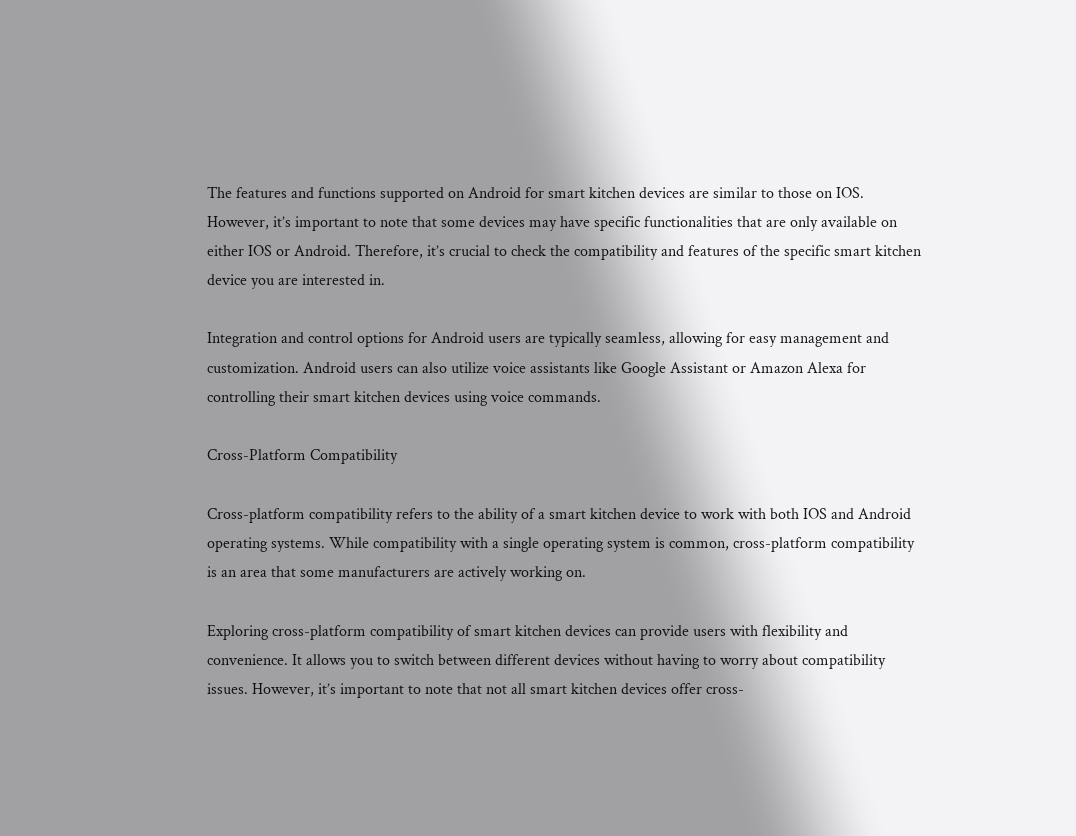The features and functions supported on Android for smart kitchen devices are similar to those on IOS. However, it’s important to note that some devices may have specific functionalities that are only available on either IOS or Android. Therefore, it’s crucial to check the compatibility and features of the specific smart kitchen device you are interested in.

Integration and control options for Android users are typically seamless, allowing for easy management and customization. Android users can also utilize voice assistants like Google Assistant or Amazon Alexa for controlling their smart kitchen devices using voice commands.

Cross-Platform Compatibility

Cross-platform compatibility refers to the ability of a smart kitchen device to work with both IOS and Android operating systems. While compatibility with a single operating system is common, cross-platform compatibility is an area that some manufacturers are actively working on.

Exploring cross-platform compatibility of smart kitchen devices can provide users with flexibility and convenience. It allows you to switch between different devices without having to worry about compatibility issues. However, it’s important to note that not all smart kitchen devices offer cross-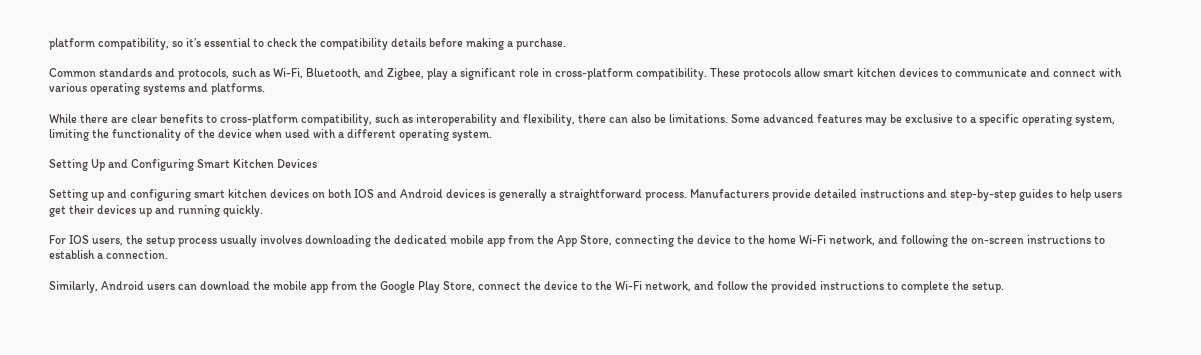platform compatibility, so it’s essential to check the compatibility details before making a purchase.

Common standards and protocols, such as Wi-Fi, Bluetooth, and Zigbee, play a significant role in cross-platform compatibility. These protocols allow smart kitchen devices to communicate and connect with various operating systems and platforms.

While there are clear benefits to cross-platform compatibility, such as interoperability and flexibility, there can also be limitations. Some advanced features may be exclusive to a specific operating system, limiting the functionality of the device when used with a different operating system.

Setting Up and Configuring Smart Kitchen Devices

Setting up and configuring smart kitchen devices on both IOS and Android devices is generally a straightforward process. Manufacturers provide detailed instructions and step-by-step guides to help users get their devices up and running quickly.

For IOS users, the setup process usually involves downloading the dedicated mobile app from the App Store, connecting the device to the home Wi-Fi network, and following the on-screen instructions to establish a connection.

Similarly, Android users can download the mobile app from the Google Play Store, connect the device to the Wi-Fi network, and follow the provided instructions to complete the setup.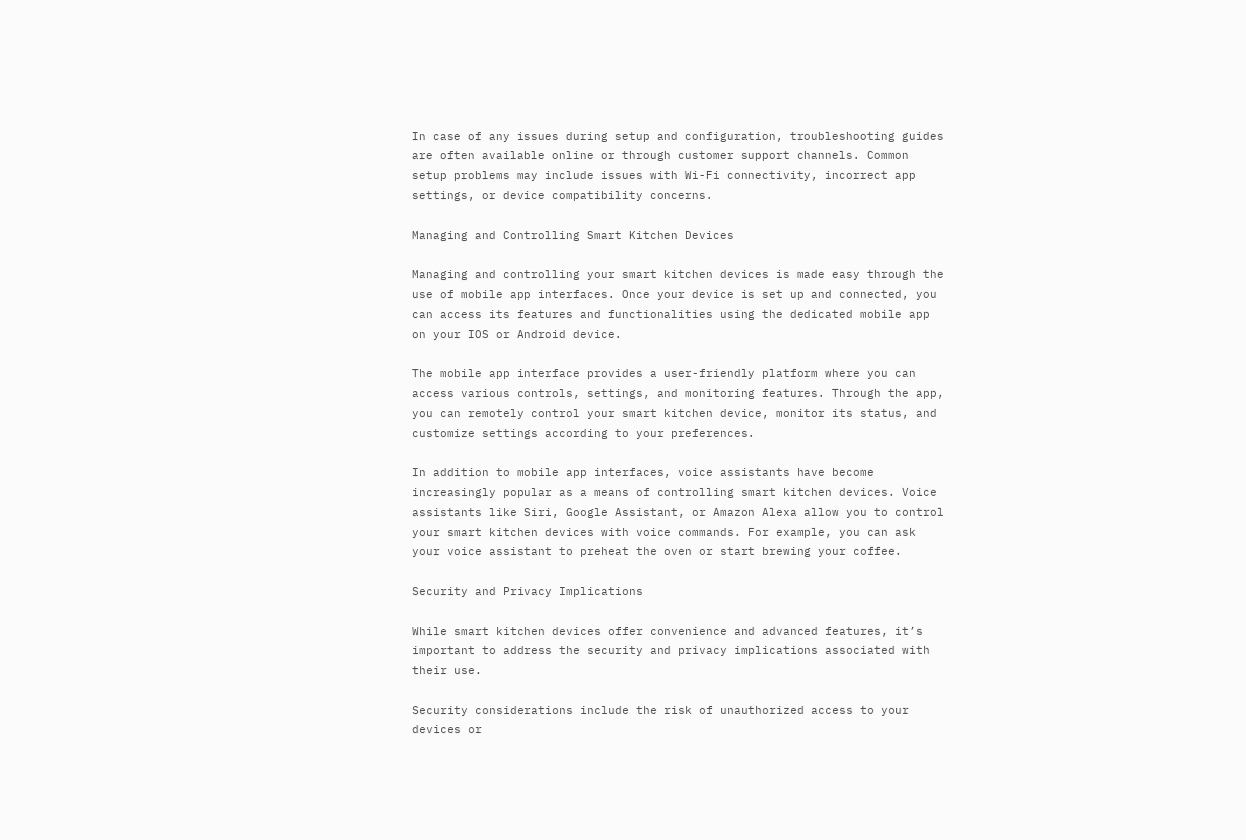In case of any issues during setup and configuration, troubleshooting guides are often available online or through customer support channels. Common setup problems may include issues with Wi-Fi connectivity, incorrect app settings, or device compatibility concerns.

Managing and Controlling Smart Kitchen Devices

Managing and controlling your smart kitchen devices is made easy through the use of mobile app interfaces. Once your device is set up and connected, you can access its features and functionalities using the dedicated mobile app on your IOS or Android device.

The mobile app interface provides a user-friendly platform where you can access various controls, settings, and monitoring features. Through the app, you can remotely control your smart kitchen device, monitor its status, and customize settings according to your preferences.

In addition to mobile app interfaces, voice assistants have become increasingly popular as a means of controlling smart kitchen devices. Voice assistants like Siri, Google Assistant, or Amazon Alexa allow you to control your smart kitchen devices with voice commands. For example, you can ask your voice assistant to preheat the oven or start brewing your coffee.

Security and Privacy Implications

While smart kitchen devices offer convenience and advanced features, it’s important to address the security and privacy implications associated with their use.

Security considerations include the risk of unauthorized access to your devices or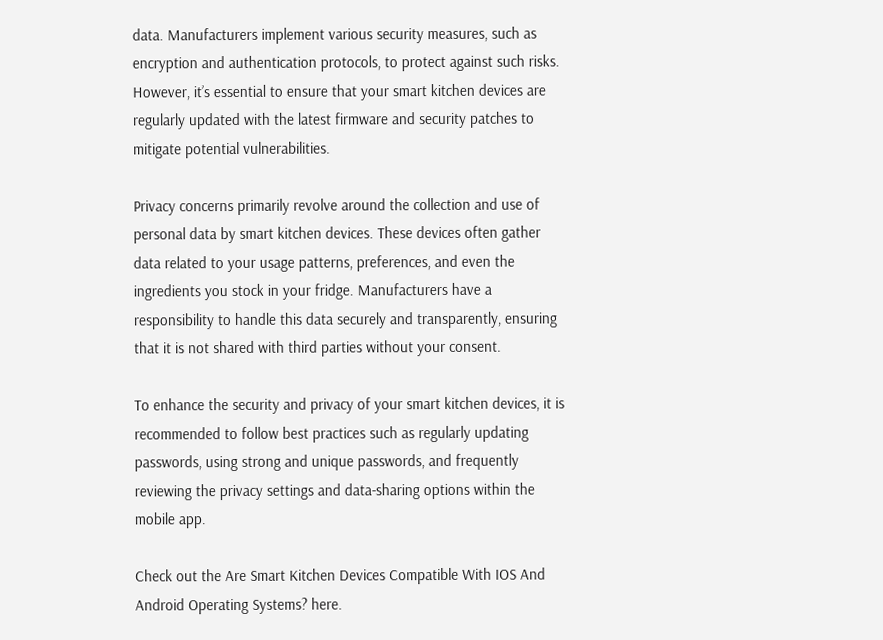data. Manufacturers implement various security measures, such as encryption and authentication protocols, to protect against such risks. However, it’s essential to ensure that your smart kitchen devices are regularly updated with the latest firmware and security patches to mitigate potential vulnerabilities.

Privacy concerns primarily revolve around the collection and use of personal data by smart kitchen devices. These devices often gather data related to your usage patterns, preferences, and even the ingredients you stock in your fridge. Manufacturers have a responsibility to handle this data securely and transparently, ensuring that it is not shared with third parties without your consent.

To enhance the security and privacy of your smart kitchen devices, it is recommended to follow best practices such as regularly updating passwords, using strong and unique passwords, and frequently reviewing the privacy settings and data-sharing options within the mobile app.

Check out the Are Smart Kitchen Devices Compatible With IOS And Android Operating Systems? here.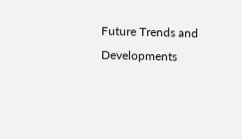Future Trends and Developments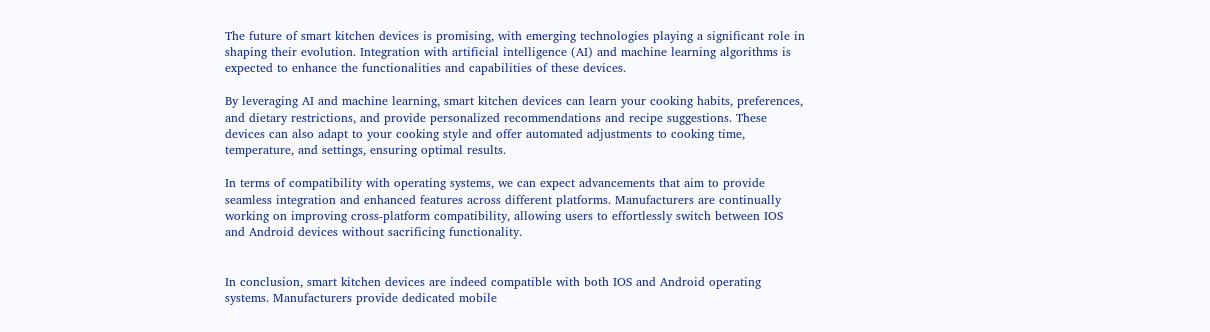The future of smart kitchen devices is promising, with emerging technologies playing a significant role in shaping their evolution. Integration with artificial intelligence (AI) and machine learning algorithms is expected to enhance the functionalities and capabilities of these devices.

By leveraging AI and machine learning, smart kitchen devices can learn your cooking habits, preferences, and dietary restrictions, and provide personalized recommendations and recipe suggestions. These devices can also adapt to your cooking style and offer automated adjustments to cooking time, temperature, and settings, ensuring optimal results.

In terms of compatibility with operating systems, we can expect advancements that aim to provide seamless integration and enhanced features across different platforms. Manufacturers are continually working on improving cross-platform compatibility, allowing users to effortlessly switch between IOS and Android devices without sacrificing functionality.


In conclusion, smart kitchen devices are indeed compatible with both IOS and Android operating systems. Manufacturers provide dedicated mobile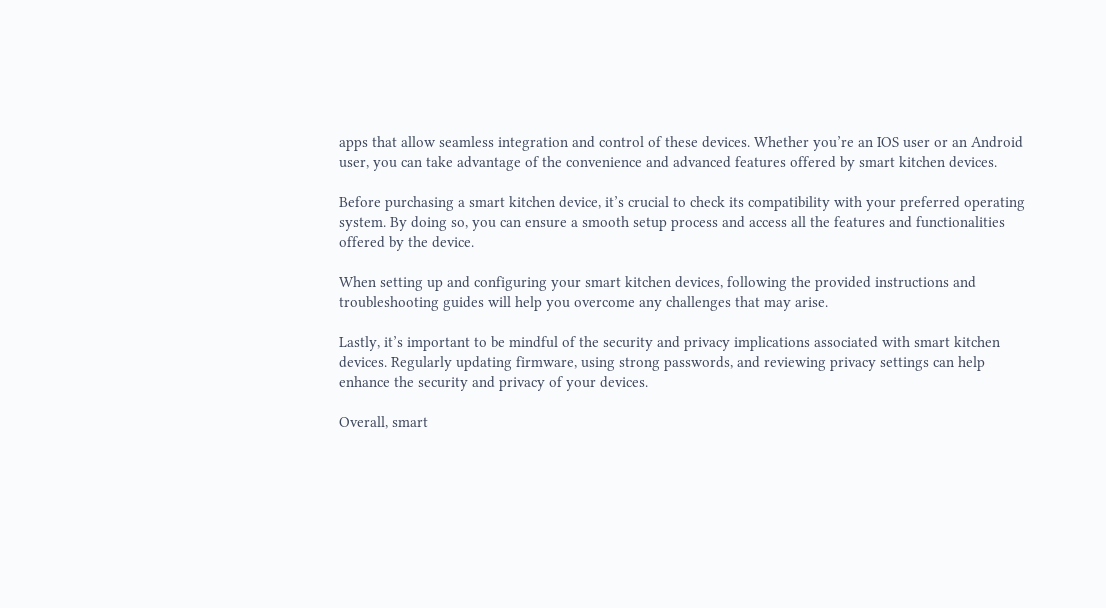apps that allow seamless integration and control of these devices. Whether you’re an IOS user or an Android user, you can take advantage of the convenience and advanced features offered by smart kitchen devices.

Before purchasing a smart kitchen device, it’s crucial to check its compatibility with your preferred operating system. By doing so, you can ensure a smooth setup process and access all the features and functionalities offered by the device.

When setting up and configuring your smart kitchen devices, following the provided instructions and troubleshooting guides will help you overcome any challenges that may arise.

Lastly, it’s important to be mindful of the security and privacy implications associated with smart kitchen devices. Regularly updating firmware, using strong passwords, and reviewing privacy settings can help enhance the security and privacy of your devices.

Overall, smart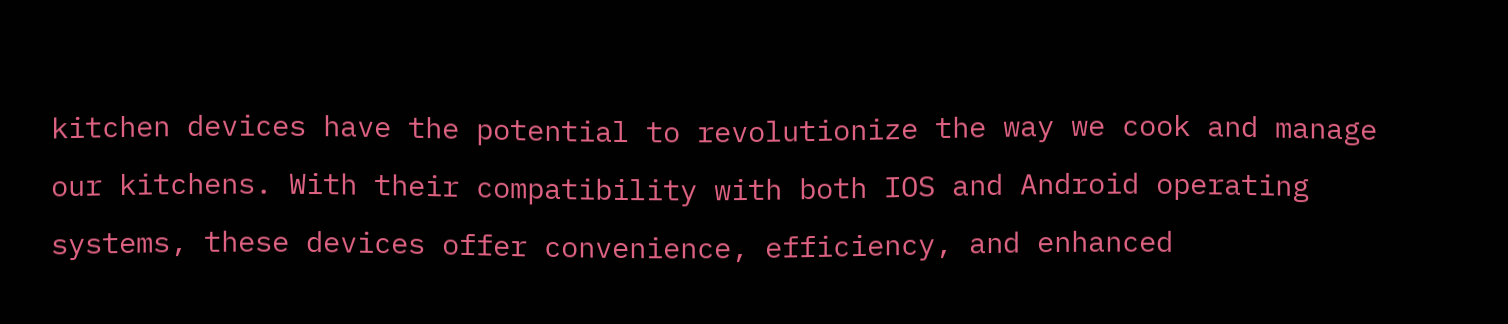kitchen devices have the potential to revolutionize the way we cook and manage our kitchens. With their compatibility with both IOS and Android operating systems, these devices offer convenience, efficiency, and enhanced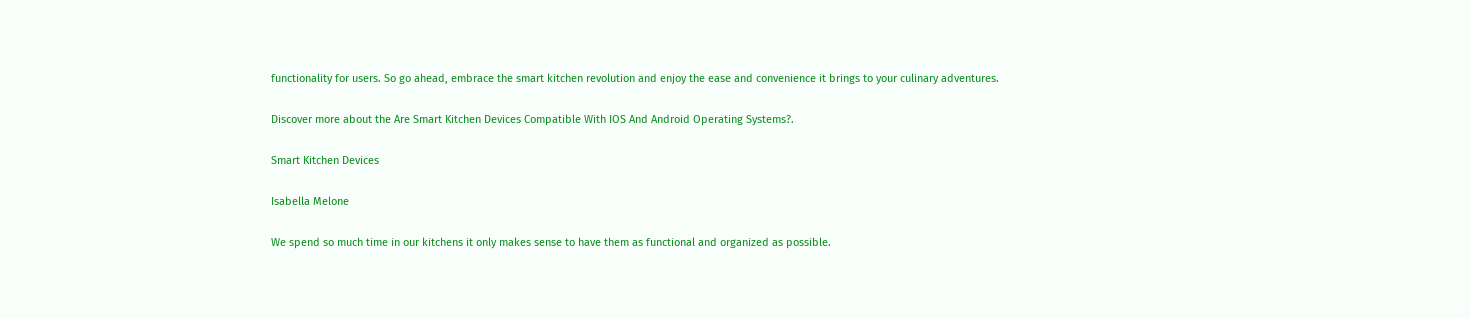functionality for users. So go ahead, embrace the smart kitchen revolution and enjoy the ease and convenience it brings to your culinary adventures.

Discover more about the Are Smart Kitchen Devices Compatible With IOS And Android Operating Systems?.

Smart Kitchen Devices

Isabella Melone

We spend so much time in our kitchens it only makes sense to have them as functional and organized as possible.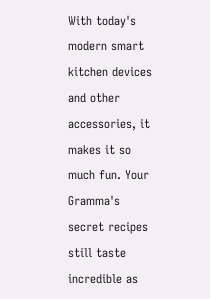With today's modern smart kitchen devices and other accessories, it makes it so much fun. Your Gramma's secret recipes still taste incredible as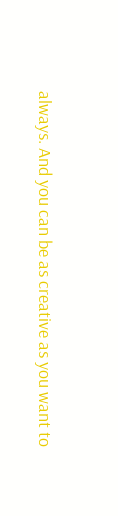always. And you can be as creative as you want to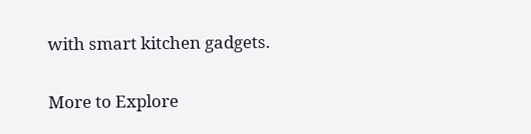with smart kitchen gadgets.

More to Explore